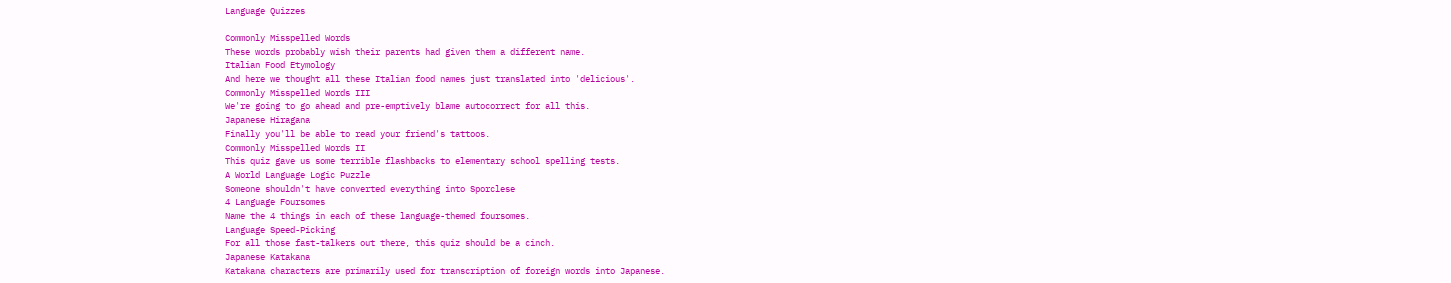Language Quizzes

Commonly Misspelled Words
These words probably wish their parents had given them a different name.
Italian Food Etymology
And here we thought all these Italian food names just translated into 'delicious'.
Commonly Misspelled Words III
We're going to go ahead and pre-emptively blame autocorrect for all this.
Japanese Hiragana
Finally you'll be able to read your friend's tattoos.
Commonly Misspelled Words II
This quiz gave us some terrible flashbacks to elementary school spelling tests.
A World Language Logic Puzzle
Someone shouldn't have converted everything into Sporclese
4 Language Foursomes
Name the 4 things in each of these language-themed foursomes.
Language Speed-Picking
For all those fast-talkers out there, this quiz should be a cinch.
Japanese Katakana
Katakana characters are primarily used for transcription of foreign words into Japanese.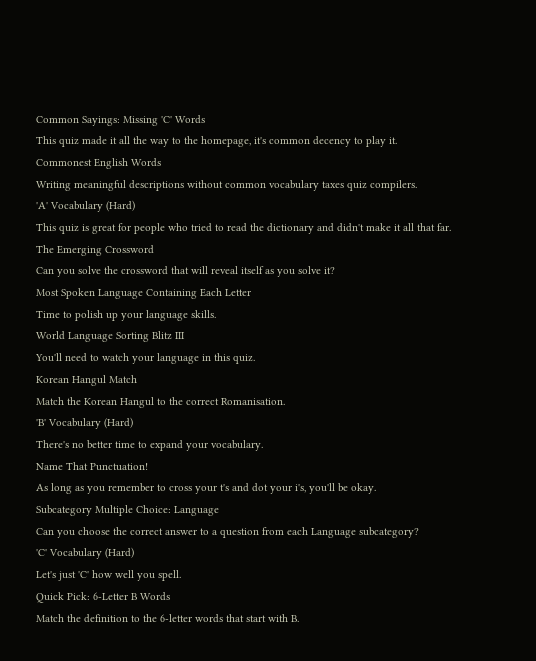Common Sayings: Missing 'C' Words
This quiz made it all the way to the homepage, it's common decency to play it.
Commonest English Words
Writing meaningful descriptions without common vocabulary taxes quiz compilers.
'A' Vocabulary (Hard)
This quiz is great for people who tried to read the dictionary and didn't make it all that far.
The Emerging Crossword
Can you solve the crossword that will reveal itself as you solve it?
Most Spoken Language Containing Each Letter
Time to polish up your language skills.
World Language Sorting Blitz III
You'll need to watch your language in this quiz.
Korean Hangul Match
Match the Korean Hangul to the correct Romanisation.
'B' Vocabulary (Hard)
There's no better time to expand your vocabulary.
Name That Punctuation!
As long as you remember to cross your t's and dot your i's, you'll be okay.
Subcategory Multiple Choice: Language
Can you choose the correct answer to a question from each Language subcategory?
'C' Vocabulary (Hard)
Let's just 'C' how well you spell.
Quick Pick: 6-Letter B Words
Match the definition to the 6-letter words that start with B.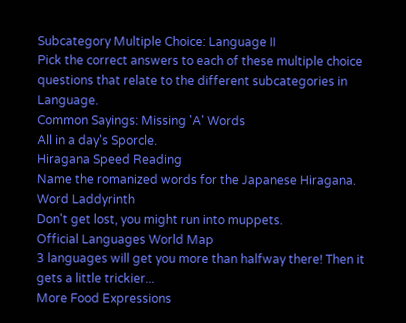Subcategory Multiple Choice: Language II
Pick the correct answers to each of these multiple choice questions that relate to the different subcategories in Language.
Common Sayings: Missing 'A' Words
All in a day's Sporcle.
Hiragana Speed Reading
Name the romanized words for the Japanese Hiragana.
Word Laddyrinth
Don't get lost, you might run into muppets.
Official Languages World Map
3 languages will get you more than halfway there! Then it gets a little trickier...
More Food Expressions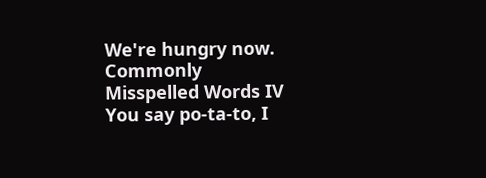We're hungry now.
Commonly Misspelled Words IV
You say po-ta-to, I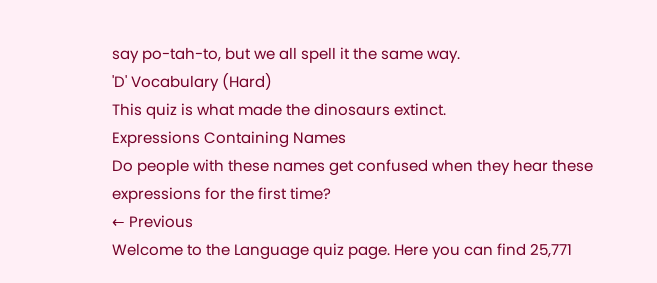say po-tah-to, but we all spell it the same way.
'D' Vocabulary (Hard)
This quiz is what made the dinosaurs extinct.
Expressions Containing Names
Do people with these names get confused when they hear these expressions for the first time?
← Previous
Welcome to the Language quiz page. Here you can find 25,771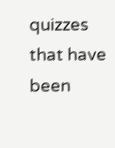quizzes that have been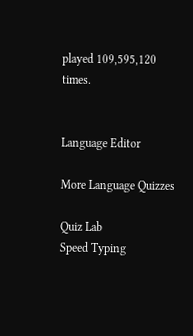played 109,595,120 times.


Language Editor

More Language Quizzes

Quiz Lab
Speed Typing